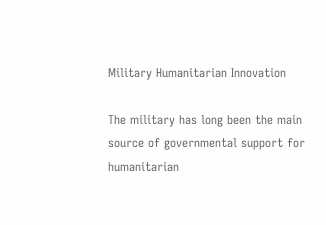Military Humanitarian Innovation

The military has long been the main source of governmental support for humanitarian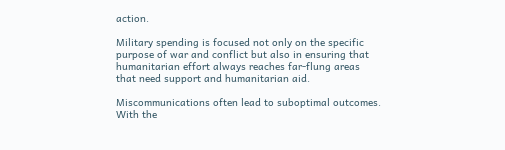action.

Military spending is focused not only on the specific purpose of war and conflict but also in ensuring that humanitarian effort always reaches far-flung areas that need support and humanitarian aid.

Miscommunications often lead to suboptimal outcomes. With the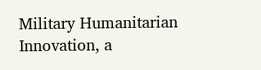Military Humanitarian Innovation, a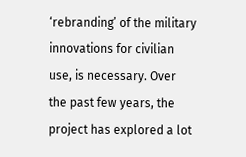‘rebranding’ of the military innovations for civilian use, is necessary. Over the past few years, the project has explored a lot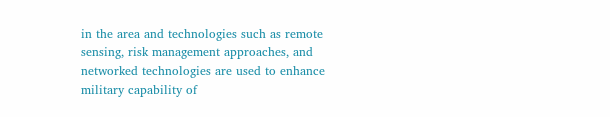in the area and technologies such as remote sensing, risk management approaches, and networked technologies are used to enhance military capability of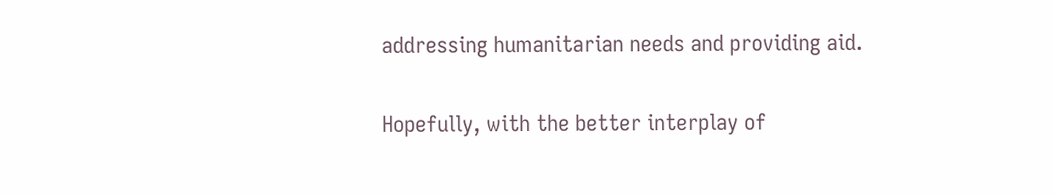addressing humanitarian needs and providing aid.

Hopefully, with the better interplay of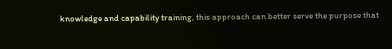knowledge and capability training, this approach can better serve the purpose that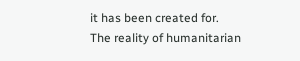it has been created for. The reality of humanitarian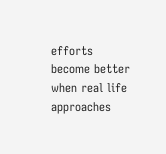efforts become better when real life approaches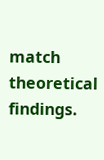match theoretical findings.